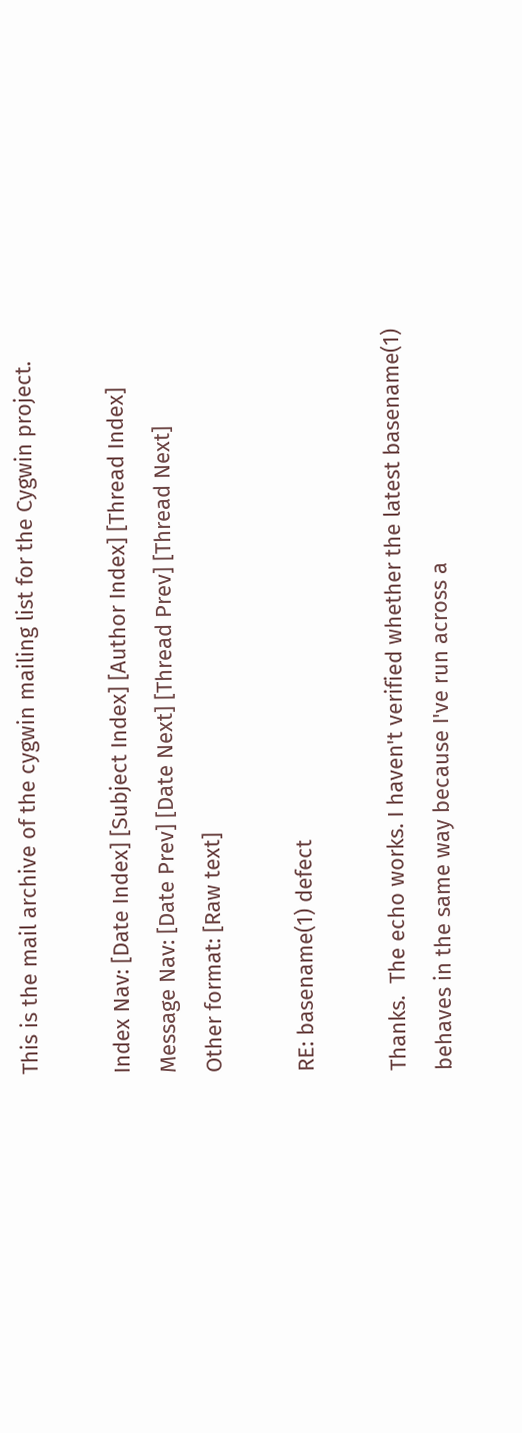This is the mail archive of the cygwin mailing list for the Cygwin project.

Index Nav: [Date Index] [Subject Index] [Author Index] [Thread Index]
Message Nav: [Date Prev] [Date Next] [Thread Prev] [Thread Next]
Other format: [Raw text]

RE: basename(1) defect

Thanks.  The echo works. I haven't verified whether the latest basename(1)
behaves in the same way because I've run across a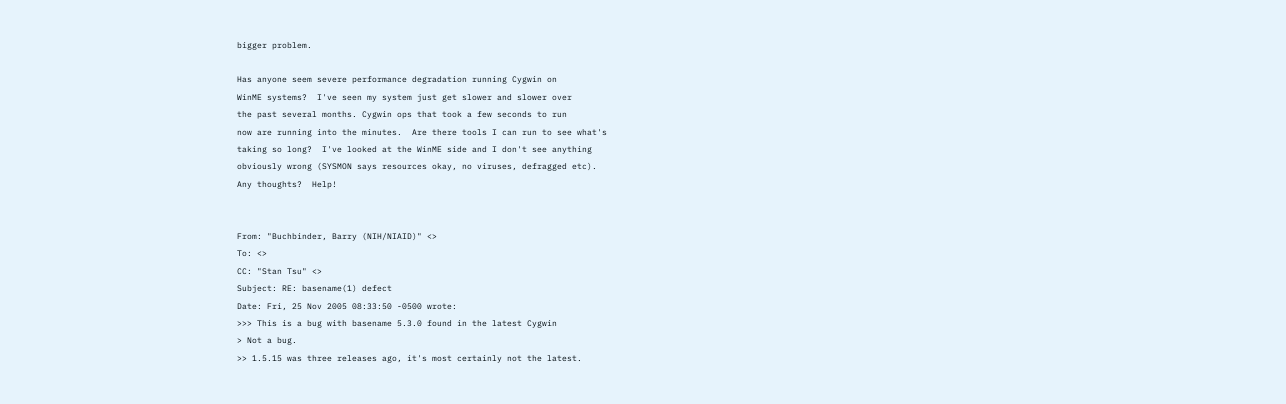bigger problem.

Has anyone seem severe performance degradation running Cygwin on
WinME systems?  I've seen my system just get slower and slower over
the past several months. Cygwin ops that took a few seconds to run
now are running into the minutes.  Are there tools I can run to see what's
taking so long?  I've looked at the WinME side and I don't see anything
obviously wrong (SYSMON says resources okay, no viruses, defragged etc).
Any thoughts?  Help!


From: "Buchbinder, Barry (NIH/NIAID)" <>
To: <>
CC: "Stan Tsu" <>
Subject: RE: basename(1) defect
Date: Fri, 25 Nov 2005 08:33:50 -0500 wrote:
>>> This is a bug with basename 5.3.0 found in the latest Cygwin
> Not a bug.
>> 1.5.15 was three releases ago, it's most certainly not the latest.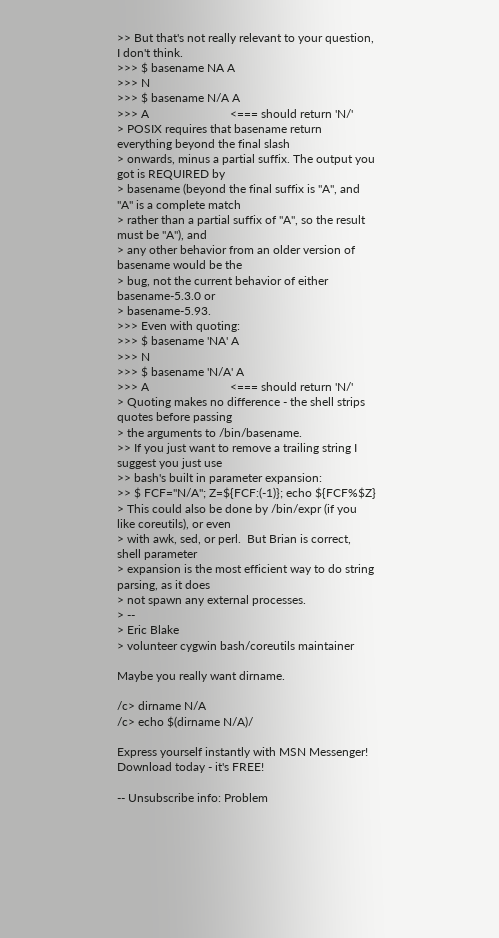>> But that's not really relevant to your question, I don't think.
>>> $ basename NA A
>>> N
>>> $ basename N/A A
>>> A                           <=== should return 'N/'
> POSIX requires that basename return everything beyond the final slash
> onwards, minus a partial suffix. The output you got is REQUIRED by
> basename (beyond the final suffix is "A", and "A" is a complete match
> rather than a partial suffix of "A", so the result must be "A"), and
> any other behavior from an older version of basename would be the
> bug, not the current behavior of either basename-5.3.0 or
> basename-5.93.
>>> Even with quoting:
>>> $ basename 'NA' A
>>> N
>>> $ basename 'N/A' A
>>> A                           <=== should return 'N/'
> Quoting makes no difference - the shell strips quotes before passing
> the arguments to /bin/basename.
>> If you just want to remove a trailing string I suggest you just use
>> bash's built in parameter expansion:
>> $ FCF="N/A"; Z=${FCF:(-1)}; echo ${FCF%$Z}
> This could also be done by /bin/expr (if you like coreutils), or even
> with awk, sed, or perl.  But Brian is correct, shell parameter
> expansion is the most efficient way to do string parsing, as it does
> not spawn any external processes.
> --
> Eric Blake
> volunteer cygwin bash/coreutils maintainer

Maybe you really want dirname.

/c> dirname N/A
/c> echo $(dirname N/A)/

Express yourself instantly with MSN Messenger! Download today - it's FREE!

-- Unsubscribe info: Problem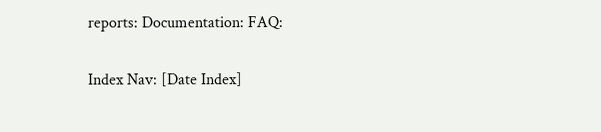reports: Documentation: FAQ:

Index Nav: [Date Index]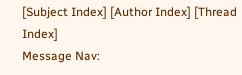[Subject Index] [Author Index] [Thread Index]
Message Nav: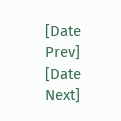[Date Prev] [Date Next]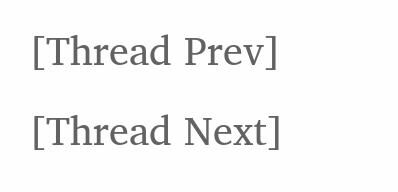[Thread Prev] [Thread Next]